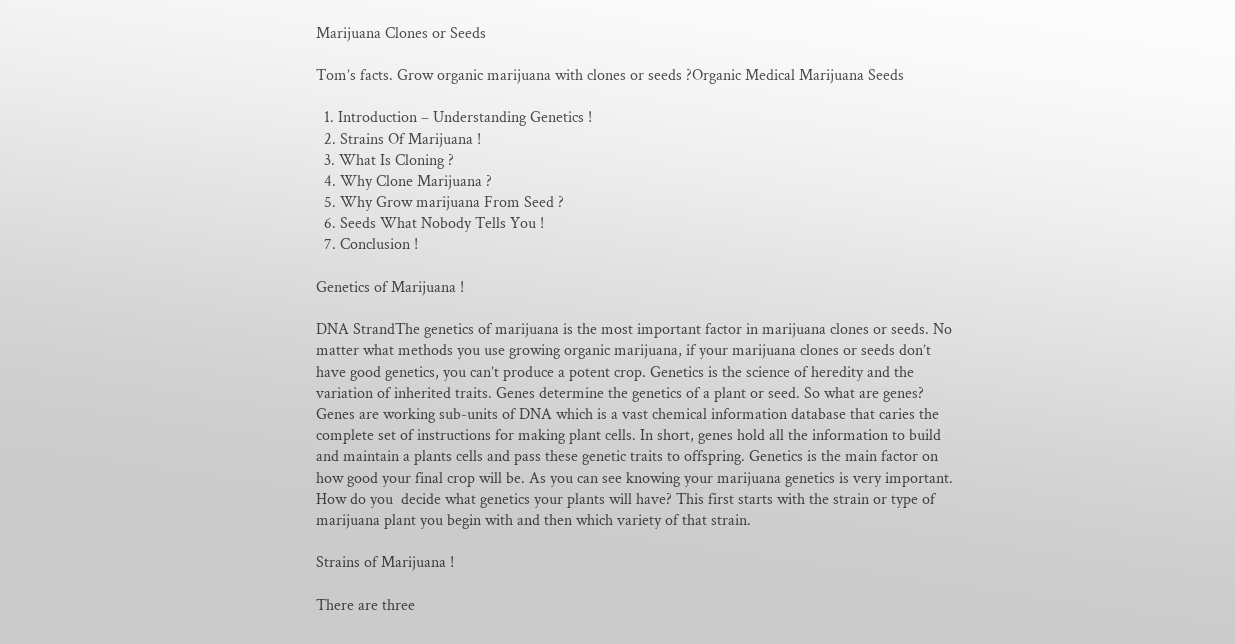Marijuana Clones or Seeds

Tom’s facts. Grow organic marijuana with clones or seeds ?Organic Medical Marijuana Seeds

  1. Introduction – Understanding Genetics !
  2. Strains Of Marijuana !
  3. What Is Cloning ?
  4. Why Clone Marijuana ?
  5. Why Grow marijuana From Seed ?
  6. Seeds What Nobody Tells You !
  7. Conclusion !

Genetics of Marijuana !

DNA StrandThe genetics of marijuana is the most important factor in marijuana clones or seeds. No matter what methods you use growing organic marijuana, if your marijuana clones or seeds don’t have good genetics, you can’t produce a potent crop. Genetics is the science of heredity and the variation of inherited traits. Genes determine the genetics of a plant or seed. So what are genes? Genes are working sub-units of DNA which is a vast chemical information database that caries the complete set of instructions for making plant cells. In short, genes hold all the information to build and maintain a plants cells and pass these genetic traits to offspring. Genetics is the main factor on how good your final crop will be. As you can see knowing your marijuana genetics is very important. How do you  decide what genetics your plants will have? This first starts with the strain or type of marijuana plant you begin with and then which variety of that strain.

Strains of Marijuana !

There are three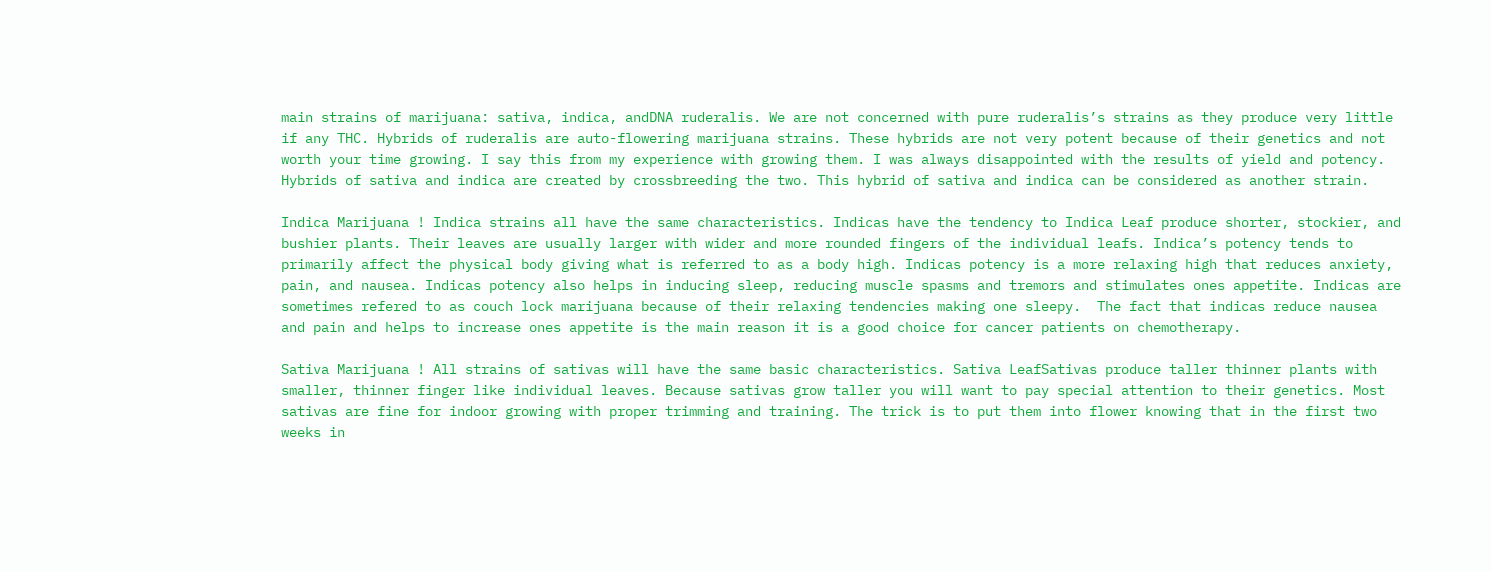main strains of marijuana: sativa, indica, andDNA ruderalis. We are not concerned with pure ruderalis’s strains as they produce very little if any THC. Hybrids of ruderalis are auto-flowering marijuana strains. These hybrids are not very potent because of their genetics and not worth your time growing. I say this from my experience with growing them. I was always disappointed with the results of yield and potency. Hybrids of sativa and indica are created by crossbreeding the two. This hybrid of sativa and indica can be considered as another strain.

Indica Marijuana ! Indica strains all have the same characteristics. Indicas have the tendency to Indica Leaf produce shorter, stockier, and bushier plants. Their leaves are usually larger with wider and more rounded fingers of the individual leafs. Indica’s potency tends to primarily affect the physical body giving what is referred to as a body high. Indicas potency is a more relaxing high that reduces anxiety, pain, and nausea. Indicas potency also helps in inducing sleep, reducing muscle spasms and tremors and stimulates ones appetite. Indicas are sometimes refered to as couch lock marijuana because of their relaxing tendencies making one sleepy.  The fact that indicas reduce nausea and pain and helps to increase ones appetite is the main reason it is a good choice for cancer patients on chemotherapy.

Sativa Marijuana ! All strains of sativas will have the same basic characteristics. Sativa LeafSativas produce taller thinner plants with smaller, thinner finger like individual leaves. Because sativas grow taller you will want to pay special attention to their genetics. Most sativas are fine for indoor growing with proper trimming and training. The trick is to put them into flower knowing that in the first two weeks in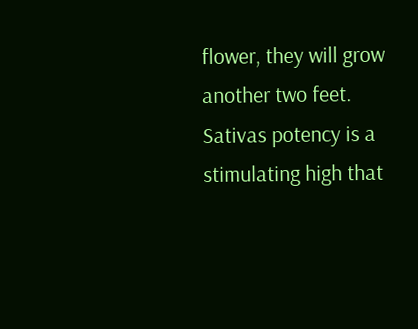flower, they will grow another two feet. Sativas potency is a stimulating high that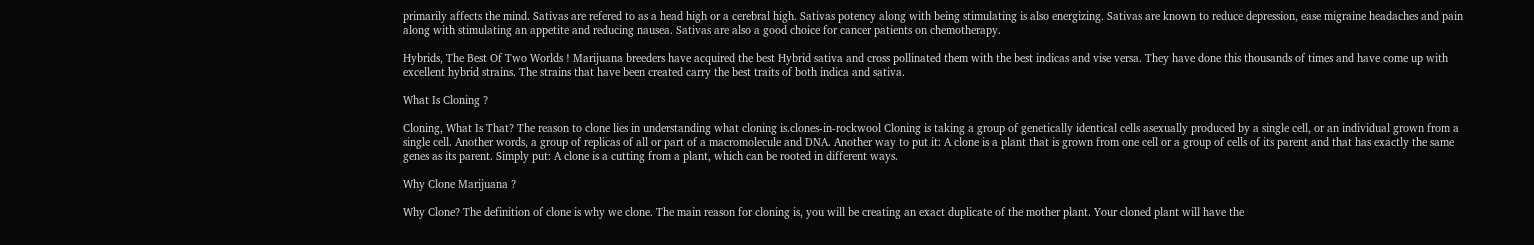primarily affects the mind. Sativas are refered to as a head high or a cerebral high. Sativas potency along with being stimulating is also energizing. Sativas are known to reduce depression, ease migraine headaches and pain along with stimulating an appetite and reducing nausea. Sativas are also a good choice for cancer patients on chemotherapy.

Hybrids, The Best Of Two Worlds ! Marijuana breeders have acquired the best Hybrid sativa and cross pollinated them with the best indicas and vise versa. They have done this thousands of times and have come up with excellent hybrid strains. The strains that have been created carry the best traits of both indica and sativa.

What Is Cloning ?

Cloning, What Is That? The reason to clone lies in understanding what cloning is.clones-in-rockwool Cloning is taking a group of genetically identical cells asexually produced by a single cell, or an individual grown from a single cell. Another words, a group of replicas of all or part of a macromolecule and DNA. Another way to put it: A clone is a plant that is grown from one cell or a group of cells of its parent and that has exactly the same genes as its parent. Simply put: A clone is a cutting from a plant, which can be rooted in different ways.

Why Clone Marijuana ?

Why Clone? The definition of clone is why we clone. The main reason for cloning is, you will be creating an exact duplicate of the mother plant. Your cloned plant will have the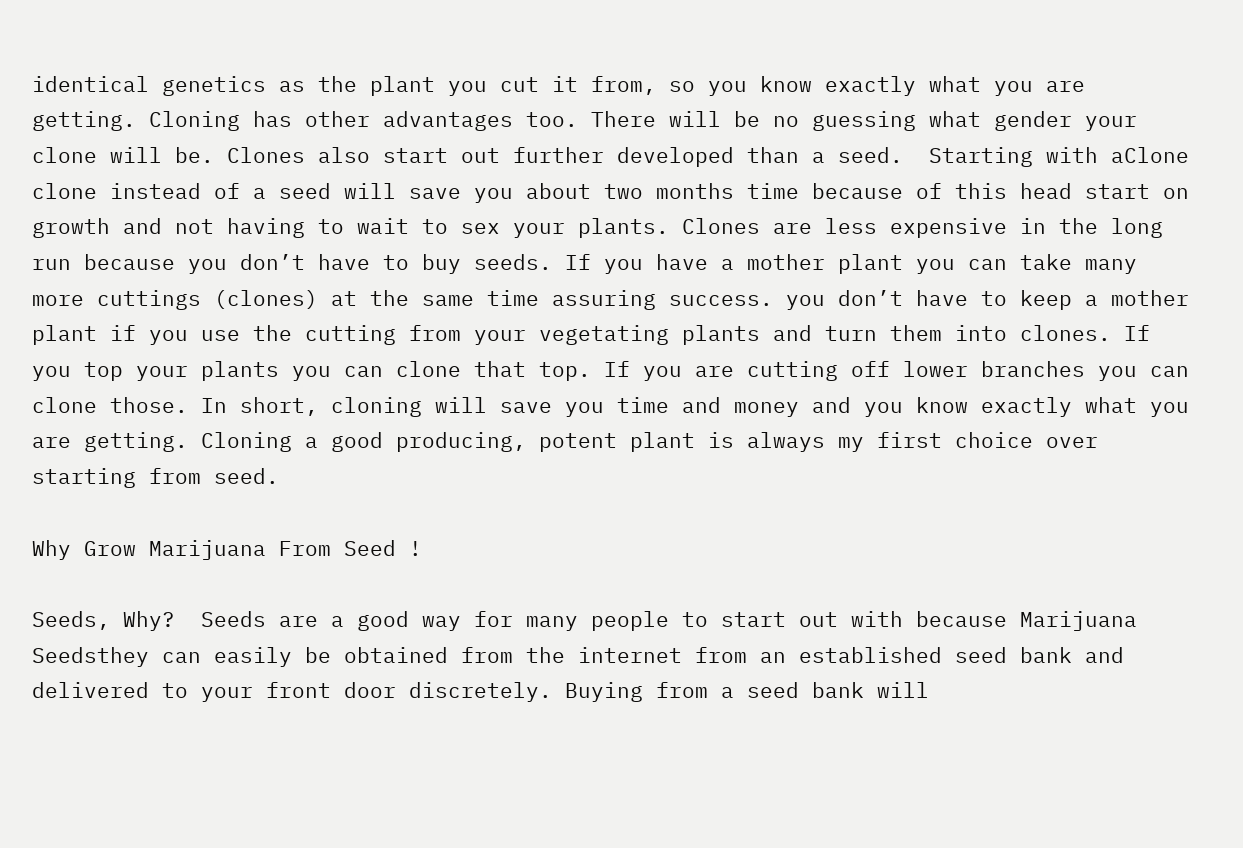identical genetics as the plant you cut it from, so you know exactly what you are getting. Cloning has other advantages too. There will be no guessing what gender your clone will be. Clones also start out further developed than a seed.  Starting with aClone clone instead of a seed will save you about two months time because of this head start on growth and not having to wait to sex your plants. Clones are less expensive in the long run because you don’t have to buy seeds. If you have a mother plant you can take many more cuttings (clones) at the same time assuring success. you don’t have to keep a mother plant if you use the cutting from your vegetating plants and turn them into clones. If you top your plants you can clone that top. If you are cutting off lower branches you can clone those. In short, cloning will save you time and money and you know exactly what you are getting. Cloning a good producing, potent plant is always my first choice over starting from seed.

Why Grow Marijuana From Seed !

Seeds, Why?  Seeds are a good way for many people to start out with because Marijuana Seedsthey can easily be obtained from the internet from an established seed bank and delivered to your front door discretely. Buying from a seed bank will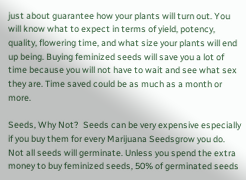just about guarantee how your plants will turn out. You will know what to expect in terms of yield, potency, quality, flowering time, and what size your plants will end up being. Buying feminized seeds will save you a lot of time because you will not have to wait and see what sex they are. Time saved could be as much as a month or more.

Seeds, Why Not?  Seeds can be very expensive especially if you buy them for every Marijuana Seedsgrow you do. Not all seeds will germinate. Unless you spend the extra money to buy feminized seeds, 50% of germinated seeds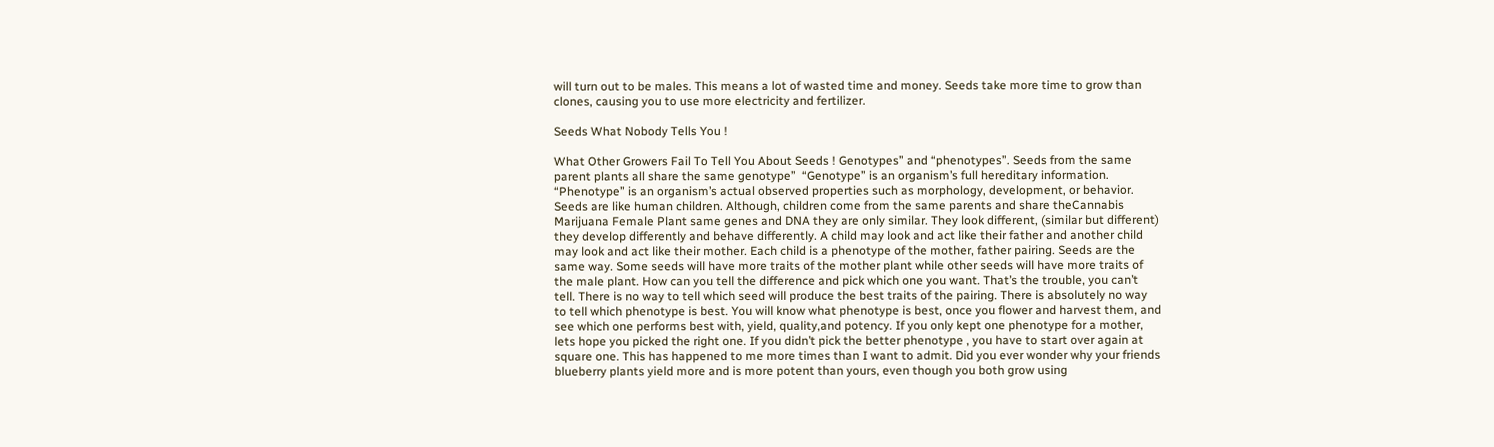will turn out to be males. This means a lot of wasted time and money. Seeds take more time to grow than clones, causing you to use more electricity and fertilizer.

Seeds What Nobody Tells You !

What Other Growers Fail To Tell You About Seeds ! Genotypes” and “phenotypes”. Seeds from the same parent plants all share the same genotype”  “Genotype” is an organism’s full hereditary information. “Phenotype” is an organism’s actual observed properties such as morphology, development, or behavior. Seeds are like human children. Although, children come from the same parents and share theCannabis Marijuana Female Plant same genes and DNA they are only similar. They look different, (similar but different) they develop differently and behave differently. A child may look and act like their father and another child may look and act like their mother. Each child is a phenotype of the mother, father pairing. Seeds are the same way. Some seeds will have more traits of the mother plant while other seeds will have more traits of the male plant. How can you tell the difference and pick which one you want. That’s the trouble, you can’t tell. There is no way to tell which seed will produce the best traits of the pairing. There is absolutely no way to tell which phenotype is best. You will know what phenotype is best, once you flower and harvest them, and see which one performs best with, yield, quality,and potency. If you only kept one phenotype for a mother, lets hope you picked the right one. If you didn’t pick the better phenotype , you have to start over again at square one. This has happened to me more times than I want to admit. Did you ever wonder why your friends blueberry plants yield more and is more potent than yours, even though you both grow using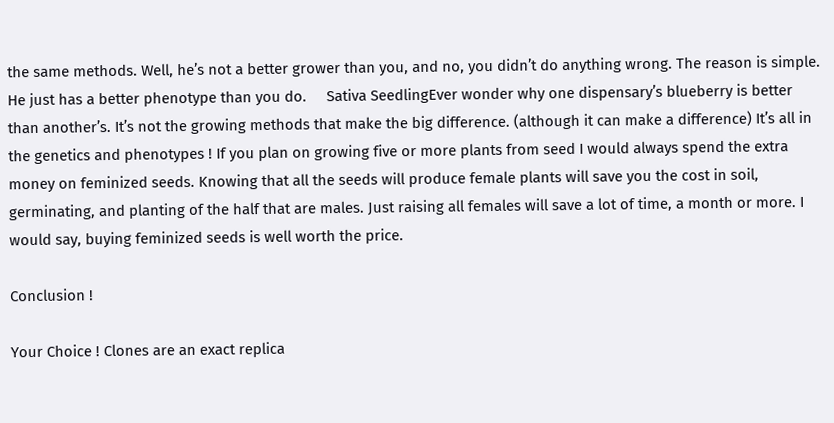the same methods. Well, he’s not a better grower than you, and no, you didn’t do anything wrong. The reason is simple. He just has a better phenotype than you do.     Sativa SeedlingEver wonder why one dispensary’s blueberry is better than another’s. It’s not the growing methods that make the big difference. (although it can make a difference) It’s all in the genetics and phenotypes ! If you plan on growing five or more plants from seed I would always spend the extra money on feminized seeds. Knowing that all the seeds will produce female plants will save you the cost in soil, germinating, and planting of the half that are males. Just raising all females will save a lot of time, a month or more. I would say, buying feminized seeds is well worth the price.

Conclusion !

Your Choice ! Clones are an exact replica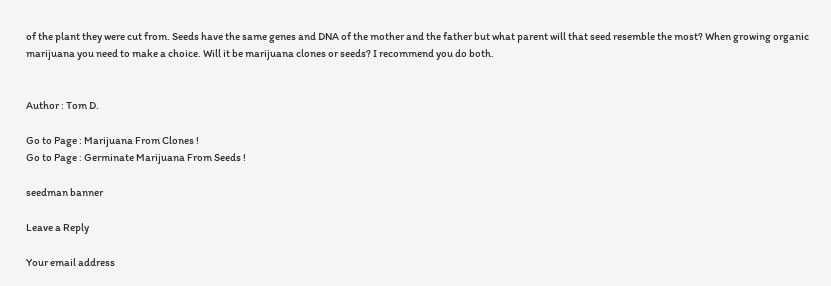of the plant they were cut from. Seeds have the same genes and DNA of the mother and the father but what parent will that seed resemble the most? When growing organic marijuana you need to make a choice. Will it be marijuana clones or seeds? I recommend you do both.


Author : Tom D.

Go to Page : Marijuana From Clones !
Go to Page : Germinate Marijuana From Seeds !

seedman banner

Leave a Reply

Your email address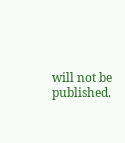will not be published.